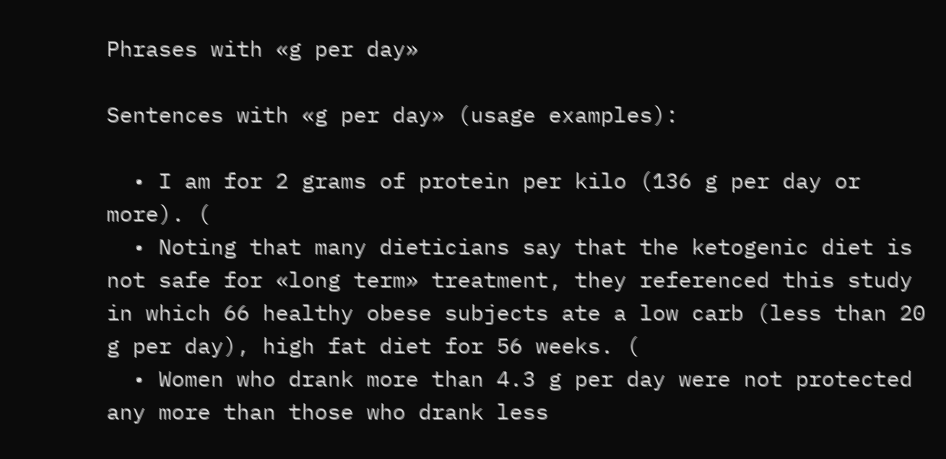Phrases with «g per day»

Sentences with «g per day» (usage examples):

  • I am for 2 grams of protein per kilo (136 g per day or more). (
  • Noting that many dieticians say that the ketogenic diet is not safe for «long term» treatment, they referenced this study in which 66 healthy obese subjects ate a low carb (less than 20 g per day), high fat diet for 56 weeks. (
  • Women who drank more than 4.3 g per day were not protected any more than those who drank less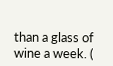than a glass of wine a week. (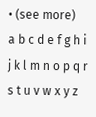• (see more)
a b c d e f g h i j k l m n o p q r s t u v w x y z